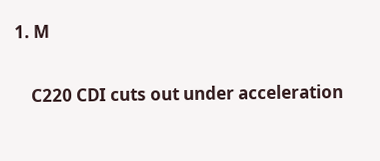1. M

    C220 CDI cuts out under acceleration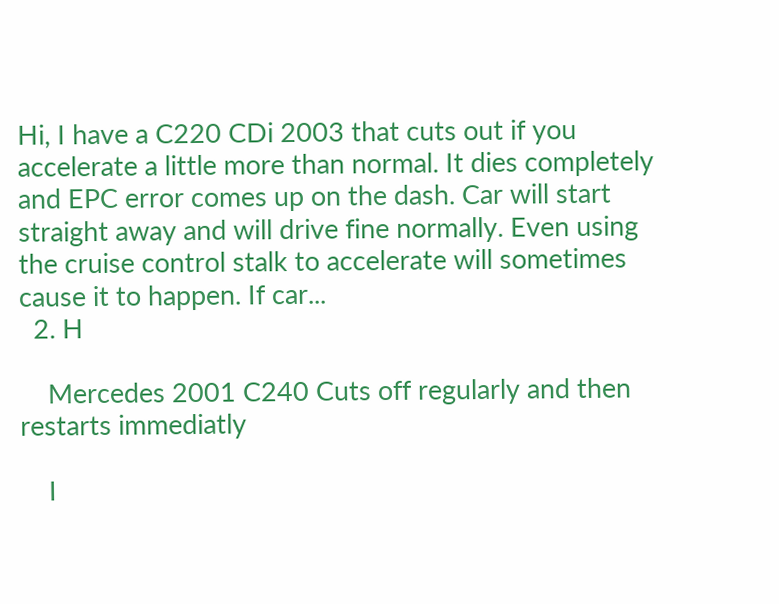Hi, I have a C220 CDi 2003 that cuts out if you accelerate a little more than normal. It dies completely and EPC error comes up on the dash. Car will start straight away and will drive fine normally. Even using the cruise control stalk to accelerate will sometimes cause it to happen. If car...
  2. H

    Mercedes 2001 C240 Cuts off regularly and then restarts immediatly

    I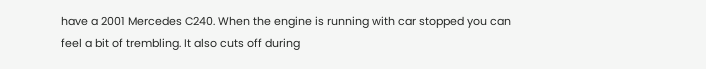have a 2001 Mercedes C240. When the engine is running with car stopped you can feel a bit of trembling. It also cuts off during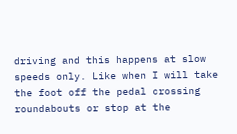driving and this happens at slow speeds only. Like when I will take the foot off the pedal crossing roundabouts or stop at the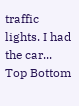traffic lights. I had the car...
Top Bottom